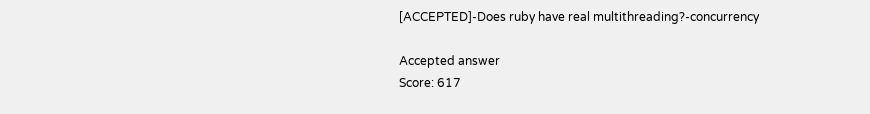[ACCEPTED]-Does ruby have real multithreading?-concurrency

Accepted answer
Score: 617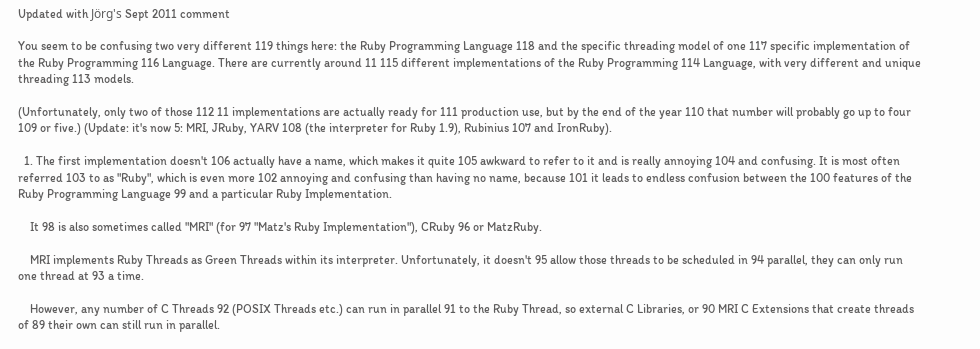Updated with Jörg's Sept 2011 comment

You seem to be confusing two very different 119 things here: the Ruby Programming Language 118 and the specific threading model of one 117 specific implementation of the Ruby Programming 116 Language. There are currently around 11 115 different implementations of the Ruby Programming 114 Language, with very different and unique threading 113 models.

(Unfortunately, only two of those 112 11 implementations are actually ready for 111 production use, but by the end of the year 110 that number will probably go up to four 109 or five.) (Update: it's now 5: MRI, JRuby, YARV 108 (the interpreter for Ruby 1.9), Rubinius 107 and IronRuby).

  1. The first implementation doesn't 106 actually have a name, which makes it quite 105 awkward to refer to it and is really annoying 104 and confusing. It is most often referred 103 to as "Ruby", which is even more 102 annoying and confusing than having no name, because 101 it leads to endless confusion between the 100 features of the Ruby Programming Language 99 and a particular Ruby Implementation.

    It 98 is also sometimes called "MRI" (for 97 "Matz's Ruby Implementation"), CRuby 96 or MatzRuby.

    MRI implements Ruby Threads as Green Threads within its interpreter. Unfortunately, it doesn't 95 allow those threads to be scheduled in 94 parallel, they can only run one thread at 93 a time.

    However, any number of C Threads 92 (POSIX Threads etc.) can run in parallel 91 to the Ruby Thread, so external C Libraries, or 90 MRI C Extensions that create threads of 89 their own can still run in parallel.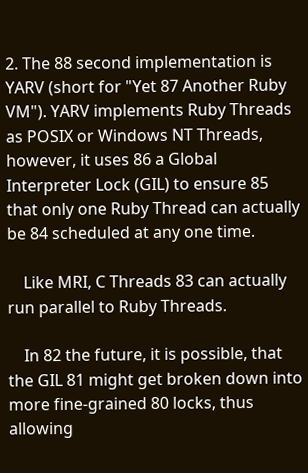2. The 88 second implementation is YARV (short for "Yet 87 Another Ruby VM"). YARV implements Ruby Threads as POSIX or Windows NT Threads, however, it uses 86 a Global Interpreter Lock (GIL) to ensure 85 that only one Ruby Thread can actually be 84 scheduled at any one time.

    Like MRI, C Threads 83 can actually run parallel to Ruby Threads.

    In 82 the future, it is possible, that the GIL 81 might get broken down into more fine-grained 80 locks, thus allowing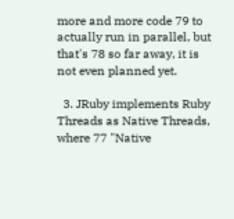more and more code 79 to actually run in parallel, but that's 78 so far away, it is not even planned yet.

  3. JRuby implements Ruby Threads as Native Threads, where 77 "Native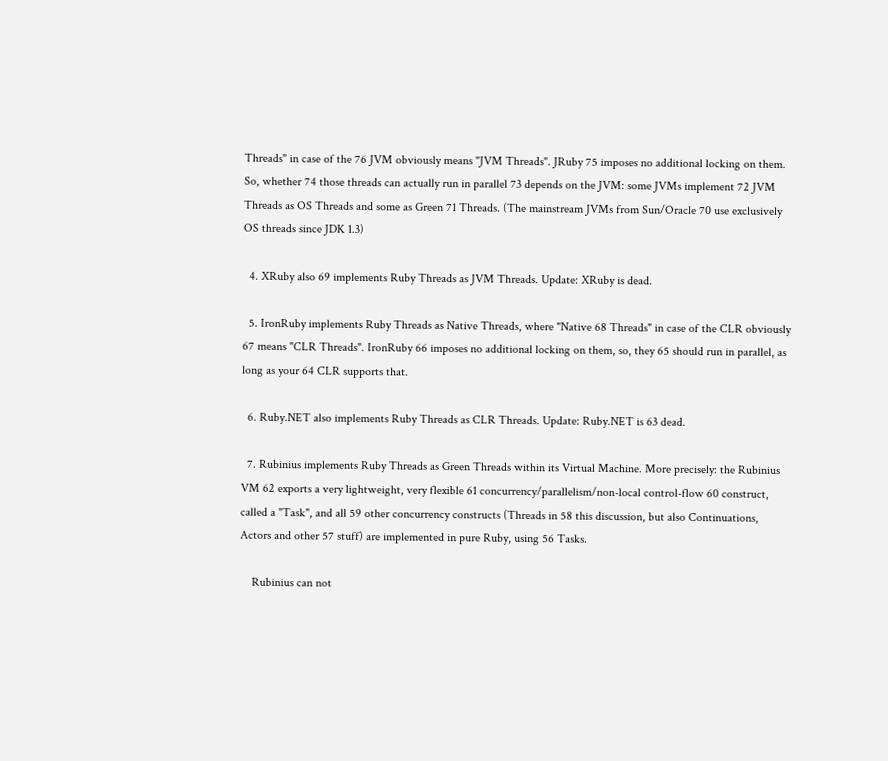Threads" in case of the 76 JVM obviously means "JVM Threads". JRuby 75 imposes no additional locking on them. So, whether 74 those threads can actually run in parallel 73 depends on the JVM: some JVMs implement 72 JVM Threads as OS Threads and some as Green 71 Threads. (The mainstream JVMs from Sun/Oracle 70 use exclusively OS threads since JDK 1.3)

  4. XRuby also 69 implements Ruby Threads as JVM Threads. Update: XRuby is dead.

  5. IronRuby implements Ruby Threads as Native Threads, where "Native 68 Threads" in case of the CLR obviously 67 means "CLR Threads". IronRuby 66 imposes no additional locking on them, so, they 65 should run in parallel, as long as your 64 CLR supports that.

  6. Ruby.NET also implements Ruby Threads as CLR Threads. Update: Ruby.NET is 63 dead.

  7. Rubinius implements Ruby Threads as Green Threads within its Virtual Machine. More precisely: the Rubinius VM 62 exports a very lightweight, very flexible 61 concurrency/parallelism/non-local control-flow 60 construct, called a "Task", and all 59 other concurrency constructs (Threads in 58 this discussion, but also Continuations, Actors and other 57 stuff) are implemented in pure Ruby, using 56 Tasks.

    Rubinius can not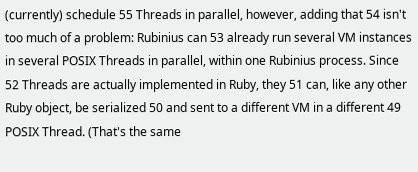(currently) schedule 55 Threads in parallel, however, adding that 54 isn't too much of a problem: Rubinius can 53 already run several VM instances in several POSIX Threads in parallel, within one Rubinius process. Since 52 Threads are actually implemented in Ruby, they 51 can, like any other Ruby object, be serialized 50 and sent to a different VM in a different 49 POSIX Thread. (That's the same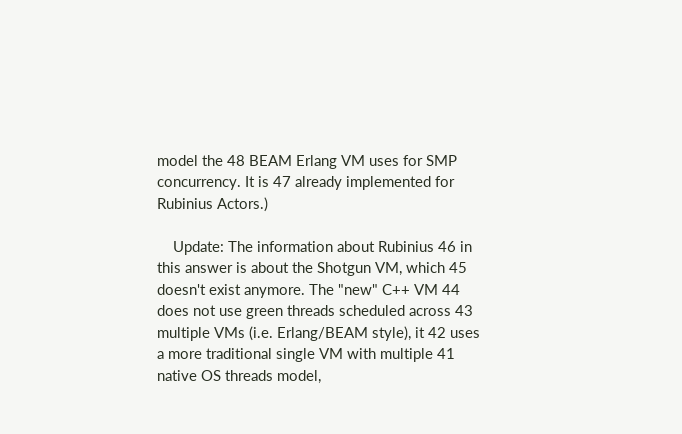model the 48 BEAM Erlang VM uses for SMP concurrency. It is 47 already implemented for Rubinius Actors.)

    Update: The information about Rubinius 46 in this answer is about the Shotgun VM, which 45 doesn't exist anymore. The "new" C++ VM 44 does not use green threads scheduled across 43 multiple VMs (i.e. Erlang/BEAM style), it 42 uses a more traditional single VM with multiple 41 native OS threads model,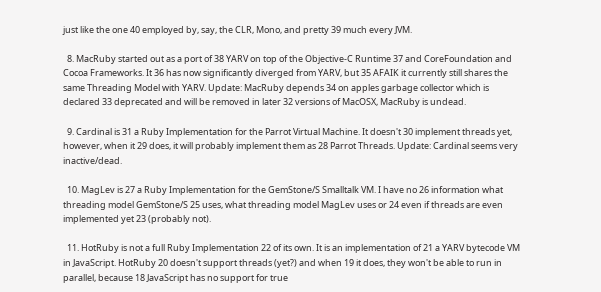just like the one 40 employed by, say, the CLR, Mono, and pretty 39 much every JVM.

  8. MacRuby started out as a port of 38 YARV on top of the Objective-C Runtime 37 and CoreFoundation and Cocoa Frameworks. It 36 has now significantly diverged from YARV, but 35 AFAIK it currently still shares the same Threading Model with YARV. Update: MacRuby depends 34 on apples garbage collector which is declared 33 deprecated and will be removed in later 32 versions of MacOSX, MacRuby is undead.

  9. Cardinal is 31 a Ruby Implementation for the Parrot Virtual Machine. It doesn't 30 implement threads yet, however, when it 29 does, it will probably implement them as 28 Parrot Threads. Update: Cardinal seems very inactive/dead.

  10. MagLev is 27 a Ruby Implementation for the GemStone/S Smalltalk VM. I have no 26 information what threading model GemStone/S 25 uses, what threading model MagLev uses or 24 even if threads are even implemented yet 23 (probably not).

  11. HotRuby is not a full Ruby Implementation 22 of its own. It is an implementation of 21 a YARV bytecode VM in JavaScript. HotRuby 20 doesn't support threads (yet?) and when 19 it does, they won't be able to run in parallel, because 18 JavaScript has no support for true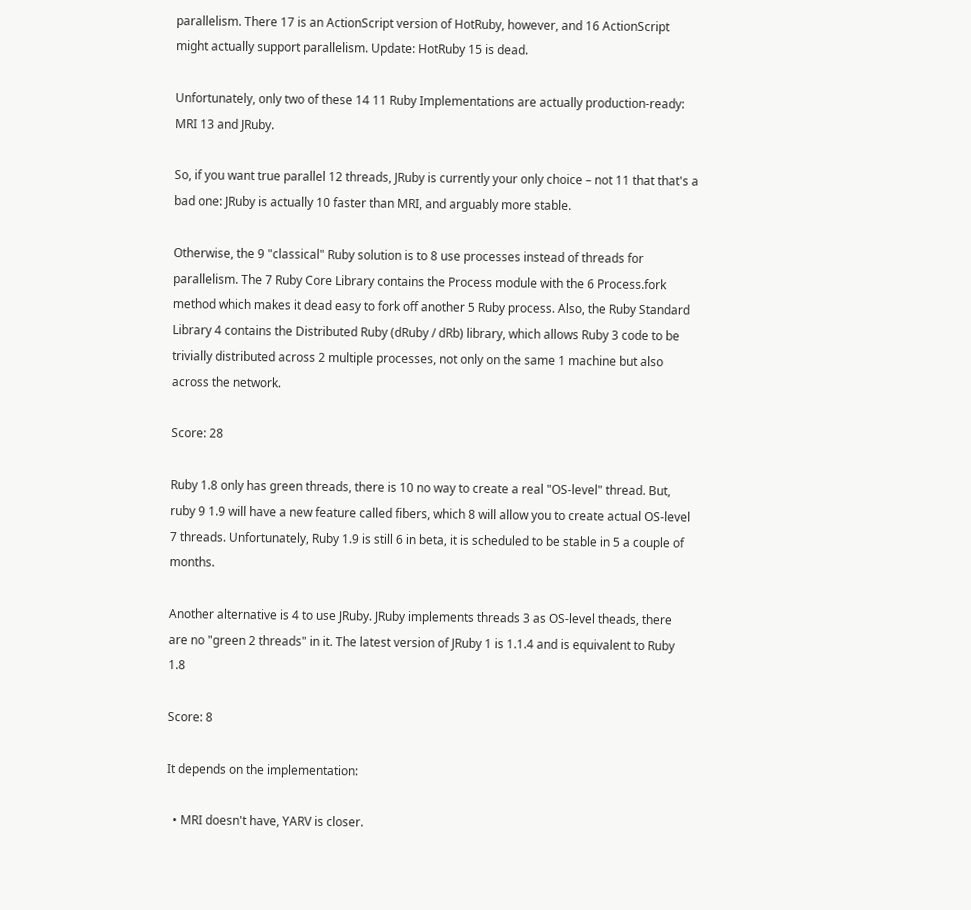parallelism. There 17 is an ActionScript version of HotRuby, however, and 16 ActionScript might actually support parallelism. Update: HotRuby 15 is dead.

Unfortunately, only two of these 14 11 Ruby Implementations are actually production-ready: MRI 13 and JRuby.

So, if you want true parallel 12 threads, JRuby is currently your only choice – not 11 that that's a bad one: JRuby is actually 10 faster than MRI, and arguably more stable.

Otherwise, the 9 "classical" Ruby solution is to 8 use processes instead of threads for parallelism. The 7 Ruby Core Library contains the Process module with the 6 Process.fork method which makes it dead easy to fork off another 5 Ruby process. Also, the Ruby Standard Library 4 contains the Distributed Ruby (dRuby / dRb) library, which allows Ruby 3 code to be trivially distributed across 2 multiple processes, not only on the same 1 machine but also across the network.

Score: 28

Ruby 1.8 only has green threads, there is 10 no way to create a real "OS-level" thread. But, ruby 9 1.9 will have a new feature called fibers, which 8 will allow you to create actual OS-level 7 threads. Unfortunately, Ruby 1.9 is still 6 in beta, it is scheduled to be stable in 5 a couple of months.

Another alternative is 4 to use JRuby. JRuby implements threads 3 as OS-level theads, there are no "green 2 threads" in it. The latest version of JRuby 1 is 1.1.4 and is equivalent to Ruby 1.8

Score: 8

It depends on the implementation:

  • MRI doesn't have, YARV is closer.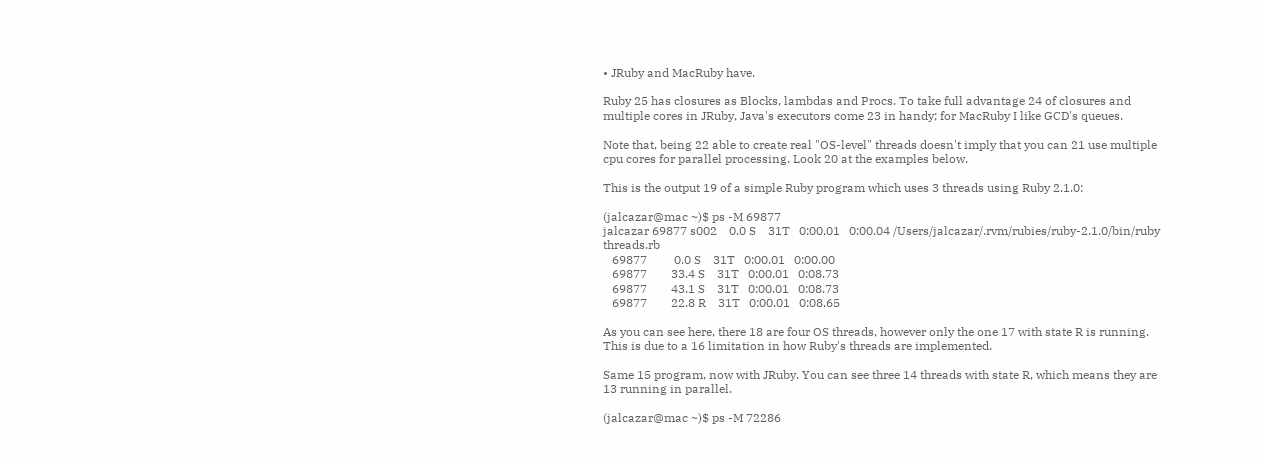• JRuby and MacRuby have.

Ruby 25 has closures as Blocks, lambdas and Procs. To take full advantage 24 of closures and multiple cores in JRuby, Java's executors come 23 in handy; for MacRuby I like GCD's queues.

Note that, being 22 able to create real "OS-level" threads doesn't imply that you can 21 use multiple cpu cores for parallel processing. Look 20 at the examples below.

This is the output 19 of a simple Ruby program which uses 3 threads using Ruby 2.1.0:

(jalcazar@mac ~)$ ps -M 69877
jalcazar 69877 s002    0.0 S    31T   0:00.01   0:00.04 /Users/jalcazar/.rvm/rubies/ruby-2.1.0/bin/ruby threads.rb
   69877         0.0 S    31T   0:00.01   0:00.00
   69877        33.4 S    31T   0:00.01   0:08.73
   69877        43.1 S    31T   0:00.01   0:08.73
   69877        22.8 R    31T   0:00.01   0:08.65

As you can see here, there 18 are four OS threads, however only the one 17 with state R is running. This is due to a 16 limitation in how Ruby's threads are implemented.

Same 15 program, now with JRuby. You can see three 14 threads with state R, which means they are 13 running in parallel.

(jalcazar@mac ~)$ ps -M 72286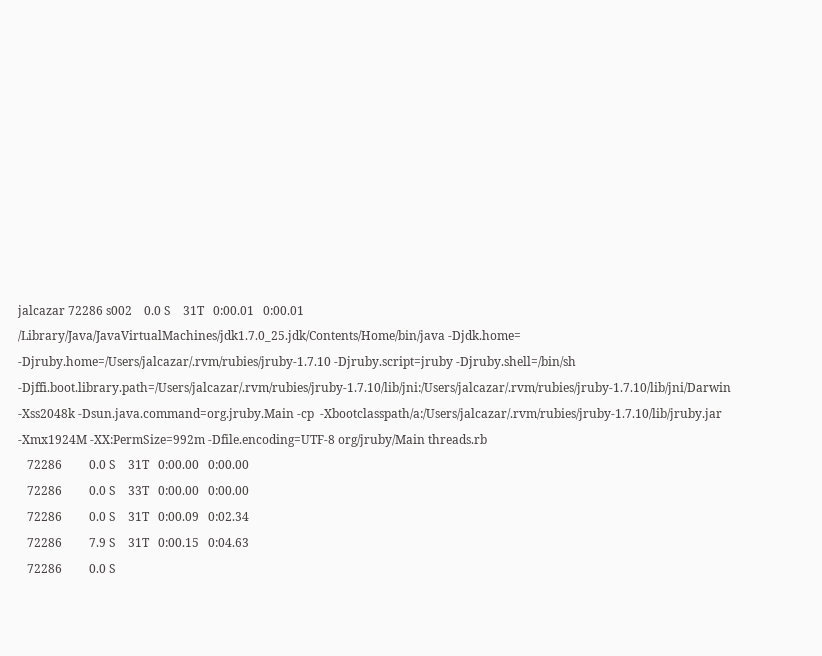jalcazar 72286 s002    0.0 S    31T   0:00.01   0:00.01 /Library/Java/JavaVirtualMachines/jdk1.7.0_25.jdk/Contents/Home/bin/java -Djdk.home= -Djruby.home=/Users/jalcazar/.rvm/rubies/jruby-1.7.10 -Djruby.script=jruby -Djruby.shell=/bin/sh -Djffi.boot.library.path=/Users/jalcazar/.rvm/rubies/jruby-1.7.10/lib/jni:/Users/jalcazar/.rvm/rubies/jruby-1.7.10/lib/jni/Darwin -Xss2048k -Dsun.java.command=org.jruby.Main -cp  -Xbootclasspath/a:/Users/jalcazar/.rvm/rubies/jruby-1.7.10/lib/jruby.jar -Xmx1924M -XX:PermSize=992m -Dfile.encoding=UTF-8 org/jruby/Main threads.rb
   72286         0.0 S    31T   0:00.00   0:00.00
   72286         0.0 S    33T   0:00.00   0:00.00
   72286         0.0 S    31T   0:00.09   0:02.34
   72286         7.9 S    31T   0:00.15   0:04.63
   72286         0.0 S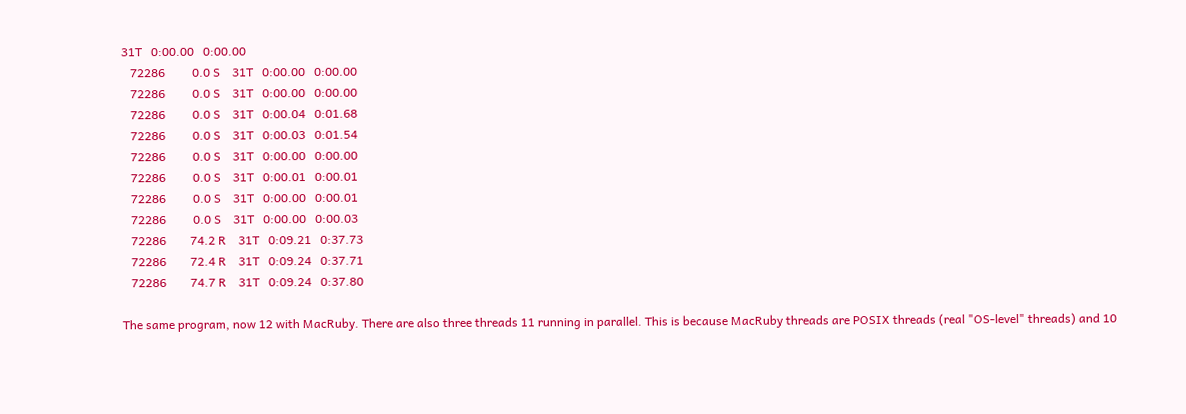31T   0:00.00   0:00.00
   72286         0.0 S    31T   0:00.00   0:00.00
   72286         0.0 S    31T   0:00.00   0:00.00
   72286         0.0 S    31T   0:00.04   0:01.68
   72286         0.0 S    31T   0:00.03   0:01.54
   72286         0.0 S    31T   0:00.00   0:00.00
   72286         0.0 S    31T   0:00.01   0:00.01
   72286         0.0 S    31T   0:00.00   0:00.01
   72286         0.0 S    31T   0:00.00   0:00.03
   72286        74.2 R    31T   0:09.21   0:37.73
   72286        72.4 R    31T   0:09.24   0:37.71
   72286        74.7 R    31T   0:09.24   0:37.80

The same program, now 12 with MacRuby. There are also three threads 11 running in parallel. This is because MacRuby threads are POSIX threads (real "OS-level" threads) and 10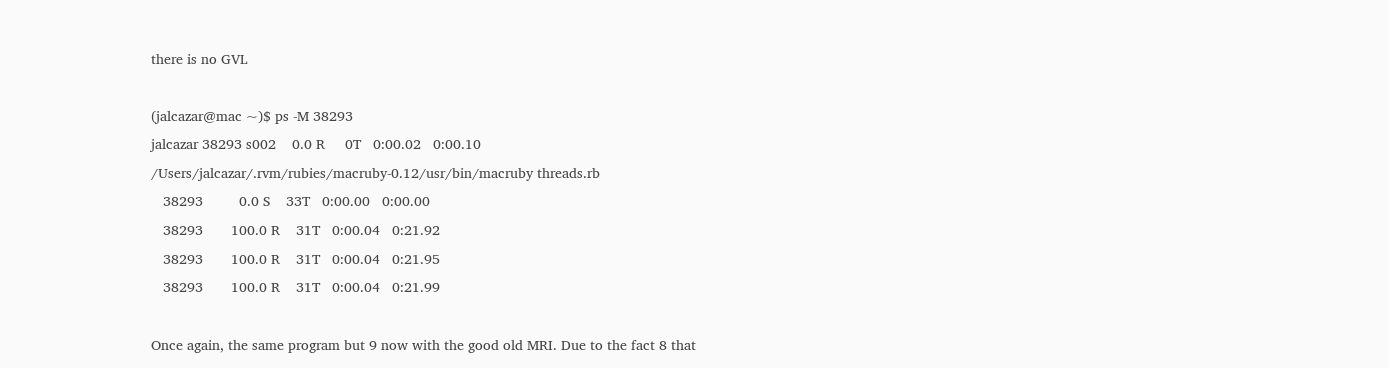there is no GVL

(jalcazar@mac ~)$ ps -M 38293
jalcazar 38293 s002    0.0 R     0T   0:00.02   0:00.10 /Users/jalcazar/.rvm/rubies/macruby-0.12/usr/bin/macruby threads.rb
   38293         0.0 S    33T   0:00.00   0:00.00
   38293       100.0 R    31T   0:00.04   0:21.92
   38293       100.0 R    31T   0:00.04   0:21.95
   38293       100.0 R    31T   0:00.04   0:21.99

Once again, the same program but 9 now with the good old MRI. Due to the fact 8 that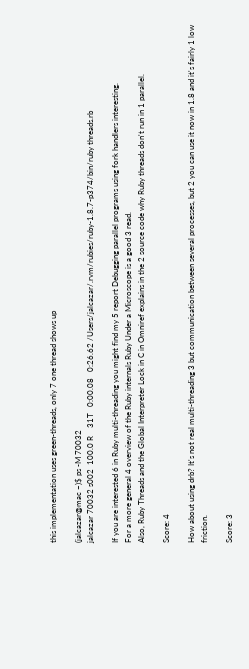this implementation uses green-threads, only 7 one thread shows up

(jalcazar@mac ~)$ ps -M 70032
jalcazar 70032 s002  100.0 R    31T   0:00.08   0:26.62 /Users/jalcazar/.rvm/rubies/ruby-1.8.7-p374/bin/ruby threads.rb

If you are interested 6 in Ruby multi-threading you might find my 5 report Debugging parallel programs using fork handlers interesting.
For a more general 4 overview of the Ruby internals Ruby Under a Microscope is a good 3 read.
Also, Ruby Threads and the Global Interpreter Lock in C in Omniref explains in the 2 source code why Ruby threads don't run in 1 parallel.

Score: 4

How about using drb? It's not real multi-threading 3 but communication between several processes, but 2 you can use it now in 1.8 and it's fairly 1 low friction.

Score: 3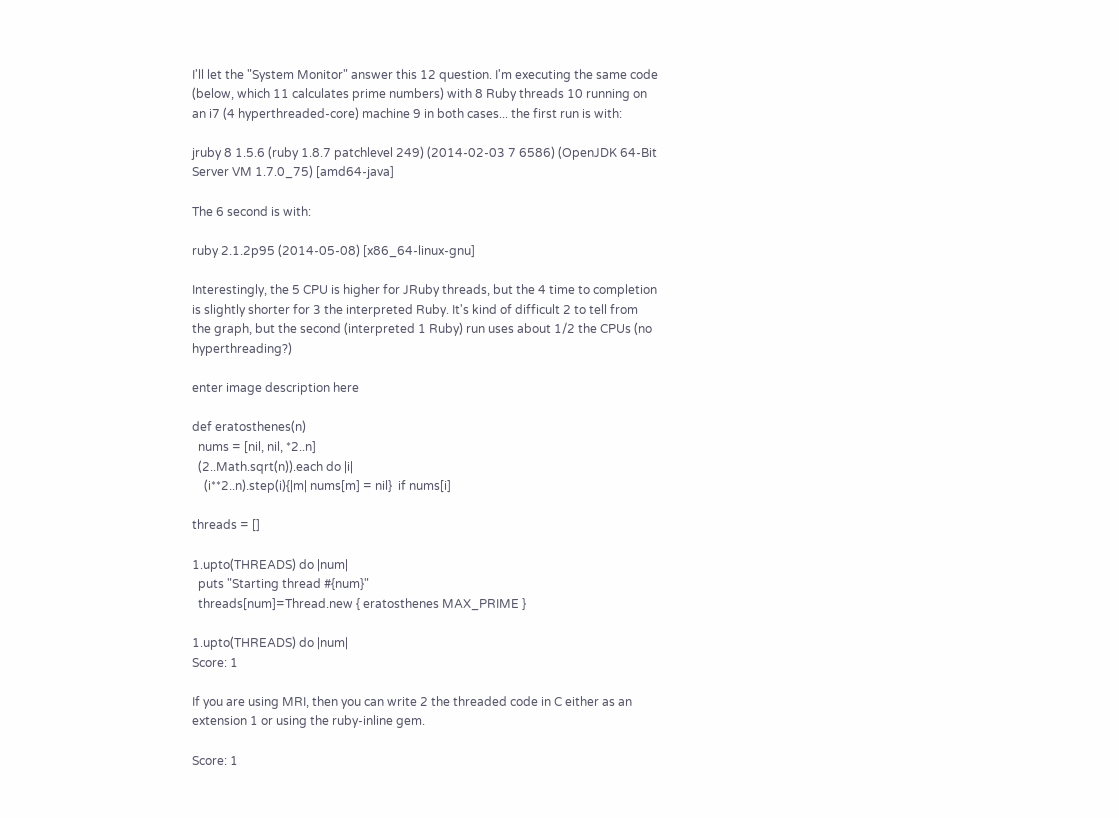I'll let the "System Monitor" answer this 12 question. I'm executing the same code (below, which 11 calculates prime numbers) with 8 Ruby threads 10 running on an i7 (4 hyperthreaded-core) machine 9 in both cases... the first run is with:

jruby 8 1.5.6 (ruby 1.8.7 patchlevel 249) (2014-02-03 7 6586) (OpenJDK 64-Bit Server VM 1.7.0_75) [amd64-java]

The 6 second is with:

ruby 2.1.2p95 (2014-05-08) [x86_64-linux-gnu]

Interestingly, the 5 CPU is higher for JRuby threads, but the 4 time to completion is slightly shorter for 3 the interpreted Ruby. It's kind of difficult 2 to tell from the graph, but the second (interpreted 1 Ruby) run uses about 1/2 the CPUs (no hyperthreading?)

enter image description here

def eratosthenes(n)
  nums = [nil, nil, *2..n]
  (2..Math.sqrt(n)).each do |i|
    (i**2..n).step(i){|m| nums[m] = nil}  if nums[i]

threads = []

1.upto(THREADS) do |num|
  puts "Starting thread #{num}"
  threads[num]=Thread.new { eratosthenes MAX_PRIME }

1.upto(THREADS) do |num|
Score: 1

If you are using MRI, then you can write 2 the threaded code in C either as an extension 1 or using the ruby-inline gem.

Score: 1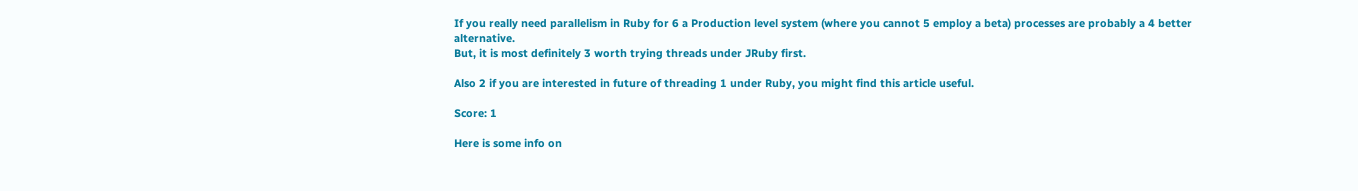If you really need parallelism in Ruby for 6 a Production level system (where you cannot 5 employ a beta) processes are probably a 4 better alternative.
But, it is most definitely 3 worth trying threads under JRuby first.

Also 2 if you are interested in future of threading 1 under Ruby, you might find this article useful.

Score: 1

Here is some info on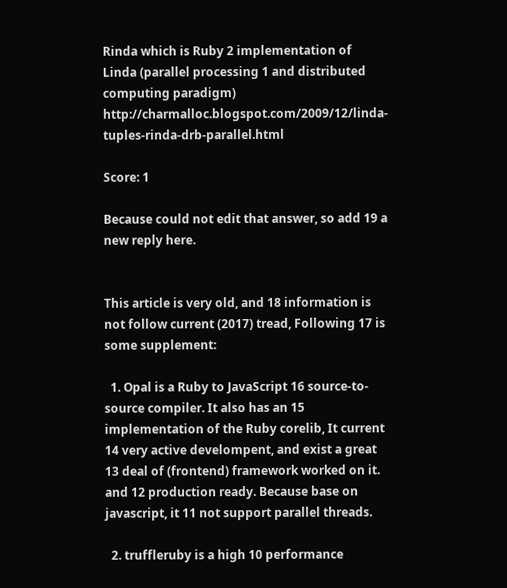Rinda which is Ruby 2 implementation of Linda (parallel processing 1 and distributed computing paradigm) http://charmalloc.blogspot.com/2009/12/linda-tuples-rinda-drb-parallel.html

Score: 1

Because could not edit that answer, so add 19 a new reply here.


This article is very old, and 18 information is not follow current (2017) tread, Following 17 is some supplement:

  1. Opal is a Ruby to JavaScript 16 source-to-source compiler. It also has an 15 implementation of the Ruby corelib, It current 14 very active develompent, and exist a great 13 deal of (frontend) framework worked on it. and 12 production ready. Because base on javascript, it 11 not support parallel threads.

  2. truffleruby is a high 10 performance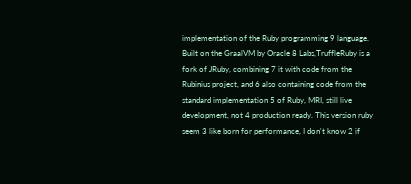implementation of the Ruby programming 9 language. Built on the GraalVM by Oracle 8 Labs,TruffleRuby is a fork of JRuby, combining 7 it with code from the Rubinius project, and 6 also containing code from the standard implementation 5 of Ruby, MRI, still live development, not 4 production ready. This version ruby seem 3 like born for performance, I don't know 2 if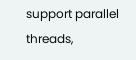support parallel threads,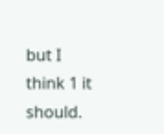but I think 1 it should.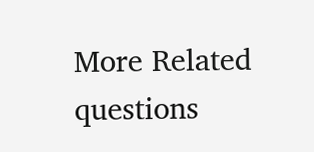More Related questions